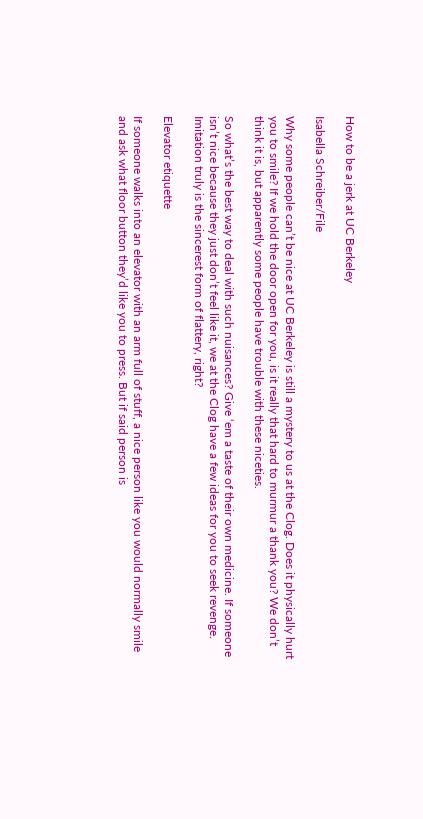How to be a jerk at UC Berkeley

Isabella Schreiber/File

Why some people can’t be nice at UC Berkeley is still a mystery to us at the Clog. Does it physically hurt you to smile? If we hold the door open for you, is it really that hard to murmur a thank you? We don’t think it is, but apparently some people have trouble with these niceties.

So what’s the best way to deal with such nuisances? Give ‘em a taste of their own medicine. If someone isn’t nice because they just don’t feel like it, we at the Clog have a few ideas for you to seek revenge. Imitation truly is the sincerest form of flattery, right?

Elevator etiquette

If someone walks into an elevator with an arm full of stuff, a nice person like you would normally smile and ask what floor button they’d like you to press. But if said person is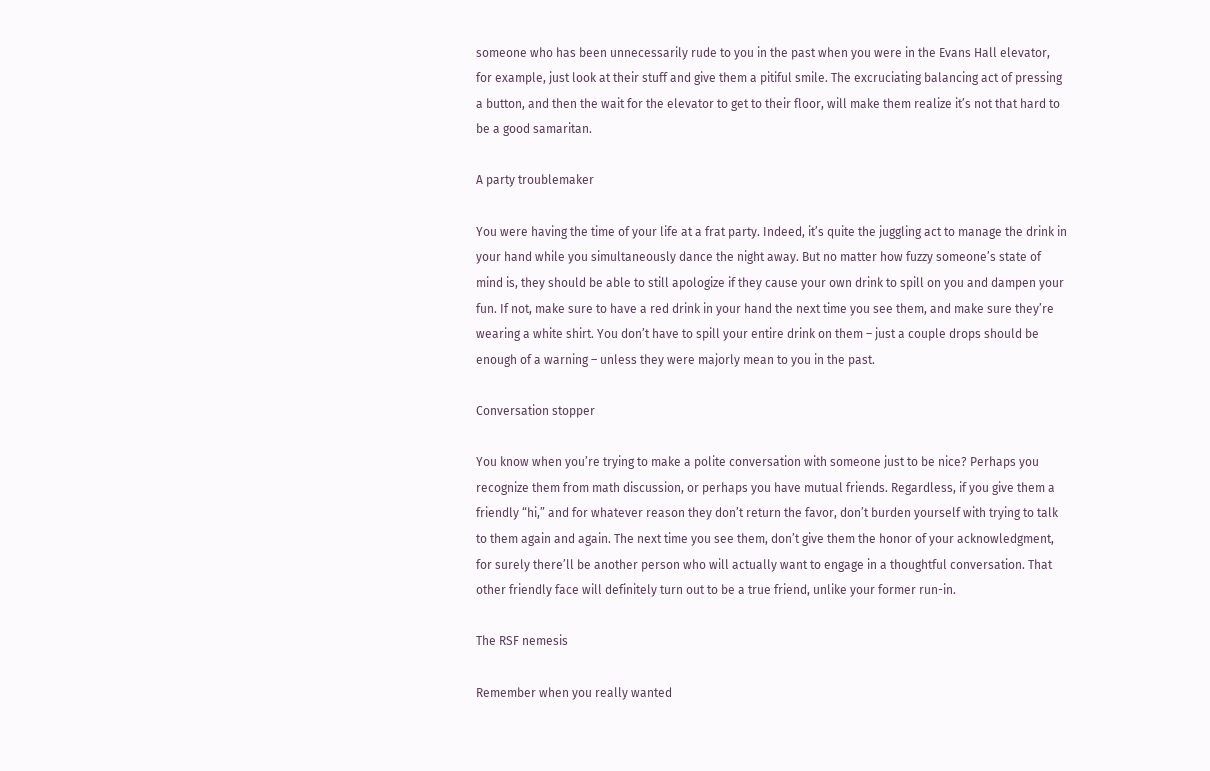someone who has been unnecessarily rude to you in the past when you were in the Evans Hall elevator, for example, just look at their stuff and give them a pitiful smile. The excruciating balancing act of pressing a button, and then the wait for the elevator to get to their floor, will make them realize it’s not that hard to be a good samaritan.

A party troublemaker

You were having the time of your life at a frat party. Indeed, it’s quite the juggling act to manage the drink in your hand while you simultaneously dance the night away. But no matter how fuzzy someone’s state of mind is, they should be able to still apologize if they cause your own drink to spill on you and dampen your fun. If not, make sure to have a red drink in your hand the next time you see them, and make sure they’re wearing a white shirt. You don’t have to spill your entire drink on them – just a couple drops should be enough of a warning – unless they were majorly mean to you in the past.

Conversation stopper

You know when you’re trying to make a polite conversation with someone just to be nice? Perhaps you recognize them from math discussion, or perhaps you have mutual friends. Regardless, if you give them a friendly “hi,” and for whatever reason they don’t return the favor, don’t burden yourself with trying to talk to them again and again. The next time you see them, don’t give them the honor of your acknowledgment, for surely there’ll be another person who will actually want to engage in a thoughtful conversation. That other friendly face will definitely turn out to be a true friend, unlike your former run-in.

The RSF nemesis

Remember when you really wanted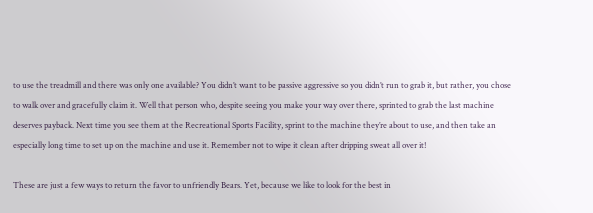to use the treadmill and there was only one available? You didn’t want to be passive aggressive so you didn’t run to grab it, but rather, you chose to walk over and gracefully claim it. Well that person who, despite seeing you make your way over there, sprinted to grab the last machine deserves payback. Next time you see them at the Recreational Sports Facility, sprint to the machine they’re about to use, and then take an especially long time to set up on the machine and use it. Remember not to wipe it clean after dripping sweat all over it!

These are just a few ways to return the favor to unfriendly Bears. Yet, because we like to look for the best in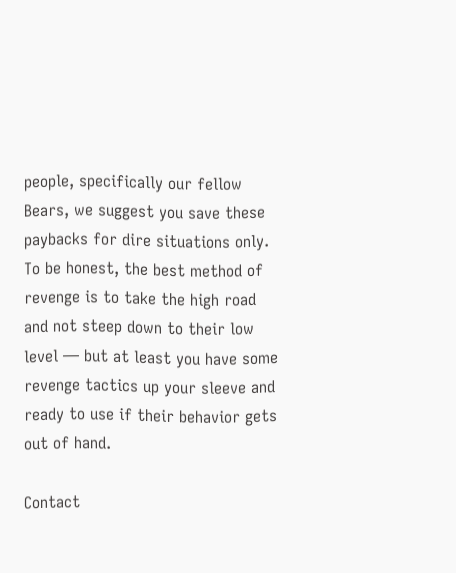people, specifically our fellow Bears, we suggest you save these paybacks for dire situations only. To be honest, the best method of revenge is to take the high road and not steep down to their low level — but at least you have some revenge tactics up your sleeve and ready to use if their behavior gets out of hand.

Contact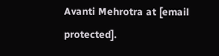Avanti Mehrotra at [email protected].